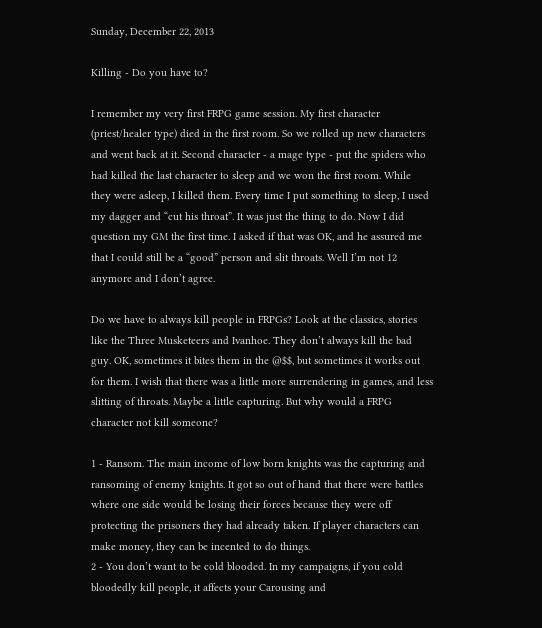Sunday, December 22, 2013

Killing - Do you have to?

I remember my very first FRPG game session. My first character (priest/healer type) died in the first room. So we rolled up new characters and went back at it. Second character - a mage type - put the spiders who had killed the last character to sleep and we won the first room. While they were asleep, I killed them. Every time I put something to sleep, I used my dagger and “cut his throat”. It was just the thing to do. Now I did question my GM the first time. I asked if that was OK, and he assured me that I could still be a “good” person and slit throats. Well I’m not 12 anymore and I don’t agree.

Do we have to always kill people in FRPGs? Look at the classics, stories like the Three Musketeers and Ivanhoe. They don’t always kill the bad guy. OK, sometimes it bites them in the @$$, but sometimes it works out for them. I wish that there was a little more surrendering in games, and less slitting of throats. Maybe a little capturing. But why would a FRPG character not kill someone?

1 - Ransom. The main income of low born knights was the capturing and ransoming of enemy knights. It got so out of hand that there were battles where one side would be losing their forces because they were off protecting the prisoners they had already taken. If player characters can make money, they can be incented to do things.
2 - You don’t want to be cold blooded. In my campaigns, if you cold bloodedly kill people, it affects your Carousing and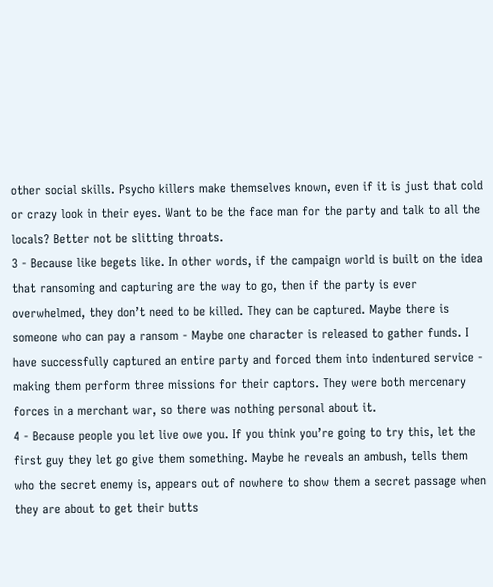other social skills. Psycho killers make themselves known, even if it is just that cold or crazy look in their eyes. Want to be the face man for the party and talk to all the locals? Better not be slitting throats.
3 - Because like begets like. In other words, if the campaign world is built on the idea that ransoming and capturing are the way to go, then if the party is ever overwhelmed, they don’t need to be killed. They can be captured. Maybe there is someone who can pay a ransom - Maybe one character is released to gather funds. I have successfully captured an entire party and forced them into indentured service - making them perform three missions for their captors. They were both mercenary forces in a merchant war, so there was nothing personal about it.
4 - Because people you let live owe you. If you think you’re going to try this, let the first guy they let go give them something. Maybe he reveals an ambush, tells them who the secret enemy is, appears out of nowhere to show them a secret passage when they are about to get their butts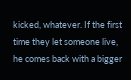kicked, whatever. If the first time they let someone live, he comes back with a bigger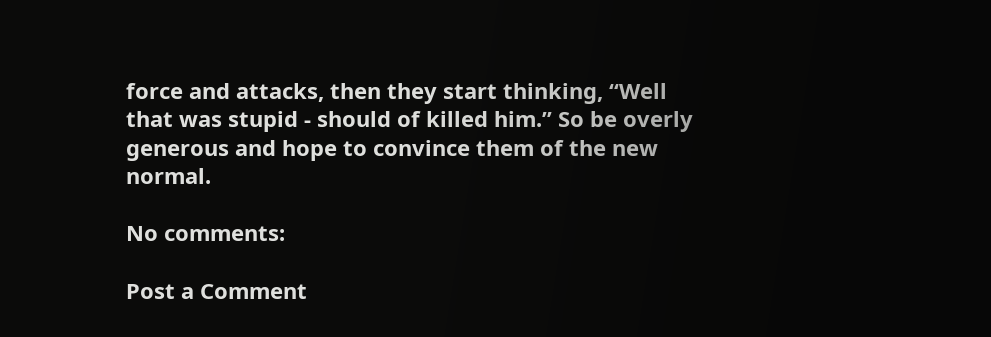force and attacks, then they start thinking, “Well that was stupid - should of killed him.” So be overly generous and hope to convince them of the new normal.

No comments:

Post a Comment